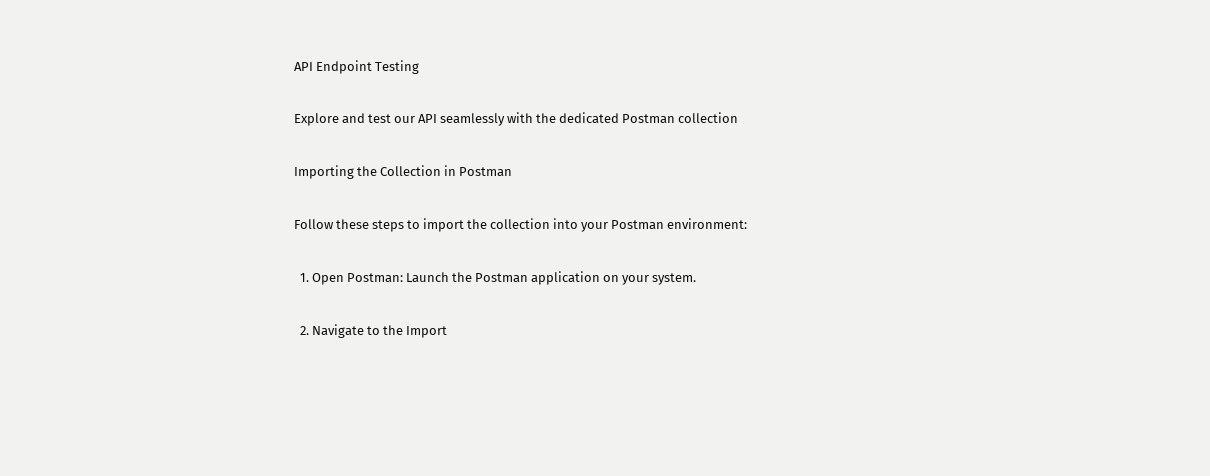API Endpoint Testing

Explore and test our API seamlessly with the dedicated Postman collection

Importing the Collection in Postman

Follow these steps to import the collection into your Postman environment:

  1. Open Postman: Launch the Postman application on your system.

  2. Navigate to the Import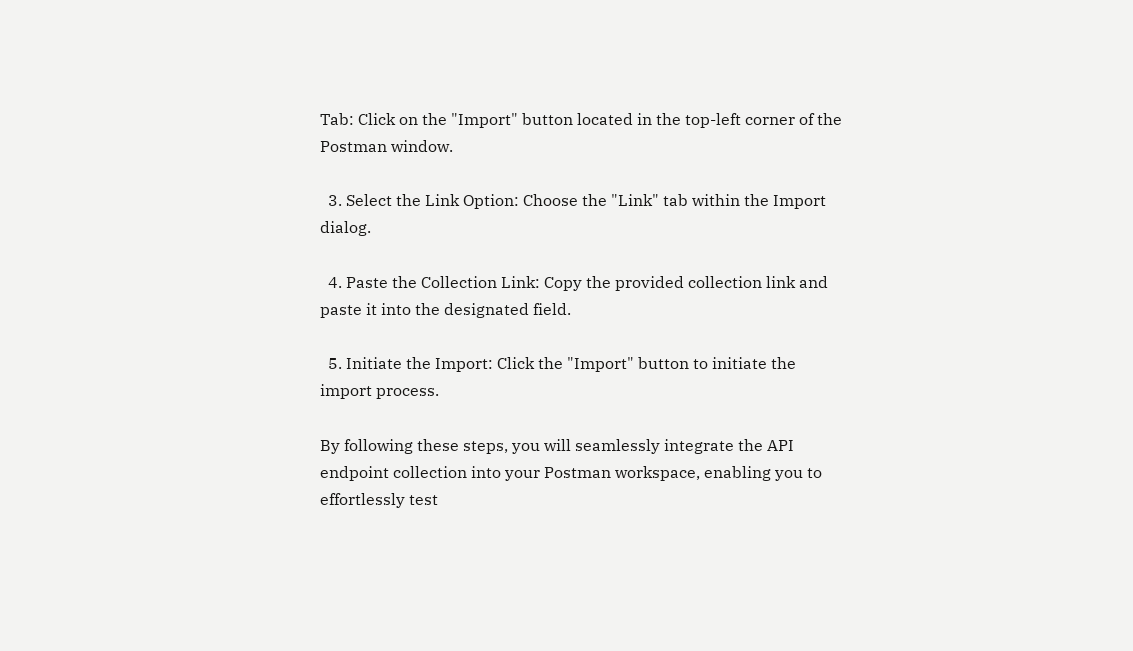Tab: Click on the "Import" button located in the top-left corner of the Postman window.

  3. Select the Link Option: Choose the "Link" tab within the Import dialog.

  4. Paste the Collection Link: Copy the provided collection link and paste it into the designated field.

  5. Initiate the Import: Click the "Import" button to initiate the import process.

By following these steps, you will seamlessly integrate the API endpoint collection into your Postman workspace, enabling you to effortlessly test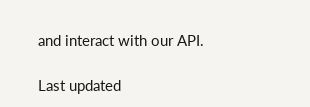and interact with our API.

Last updated